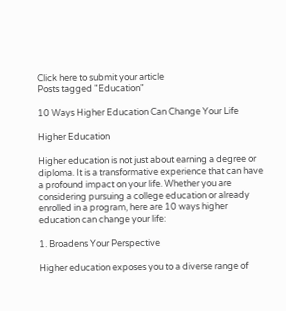Click here to submit your article
Posts tagged "Education"

10 Ways Higher Education Can Change Your Life

Higher Education

Higher education is not just about earning a degree or diploma. It is a transformative experience that can have a profound impact on your life. Whether you are considering pursuing a college education or already enrolled in a program, here are 10 ways higher education can change your life:

1. Broadens Your Perspective

Higher education exposes you to a diverse range of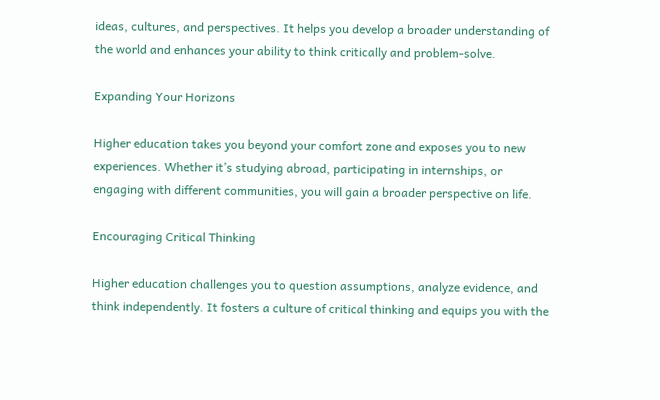ideas, cultures, and perspectives. It helps you develop a broader understanding of the world and enhances your ability to think critically and problem-solve.

Expanding Your Horizons

Higher education takes you beyond your comfort zone and exposes you to new experiences. Whether it’s studying abroad, participating in internships, or engaging with different communities, you will gain a broader perspective on life.

Encouraging Critical Thinking

Higher education challenges you to question assumptions, analyze evidence, and think independently. It fosters a culture of critical thinking and equips you with the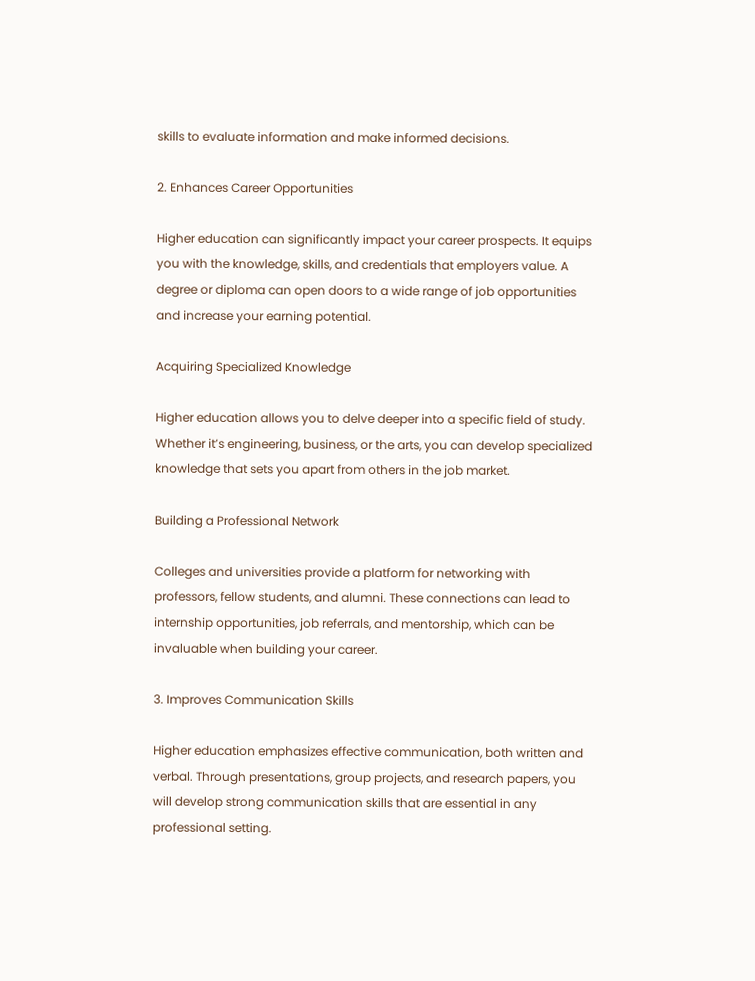skills to evaluate information and make informed decisions.

2. Enhances Career Opportunities

Higher education can significantly impact your career prospects. It equips you with the knowledge, skills, and credentials that employers value. A degree or diploma can open doors to a wide range of job opportunities and increase your earning potential.

Acquiring Specialized Knowledge

Higher education allows you to delve deeper into a specific field of study. Whether it’s engineering, business, or the arts, you can develop specialized knowledge that sets you apart from others in the job market.

Building a Professional Network

Colleges and universities provide a platform for networking with professors, fellow students, and alumni. These connections can lead to internship opportunities, job referrals, and mentorship, which can be invaluable when building your career.

3. Improves Communication Skills

Higher education emphasizes effective communication, both written and verbal. Through presentations, group projects, and research papers, you will develop strong communication skills that are essential in any professional setting.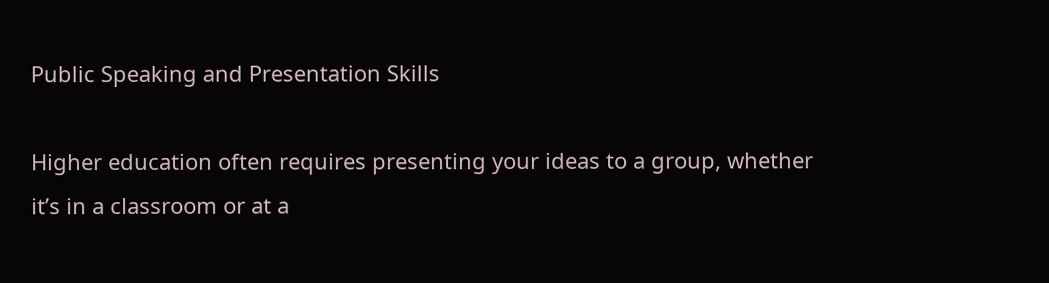Public Speaking and Presentation Skills

Higher education often requires presenting your ideas to a group, whether it’s in a classroom or at a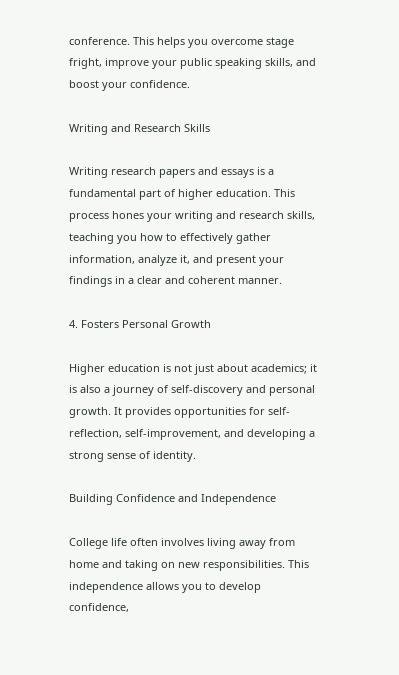conference. This helps you overcome stage fright, improve your public speaking skills, and boost your confidence.

Writing and Research Skills

Writing research papers and essays is a fundamental part of higher education. This process hones your writing and research skills, teaching you how to effectively gather information, analyze it, and present your findings in a clear and coherent manner.

4. Fosters Personal Growth

Higher education is not just about academics; it is also a journey of self-discovery and personal growth. It provides opportunities for self-reflection, self-improvement, and developing a strong sense of identity.

Building Confidence and Independence

College life often involves living away from home and taking on new responsibilities. This independence allows you to develop confidence,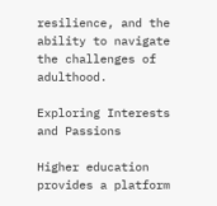resilience, and the ability to navigate the challenges of adulthood.

Exploring Interests and Passions

Higher education provides a platform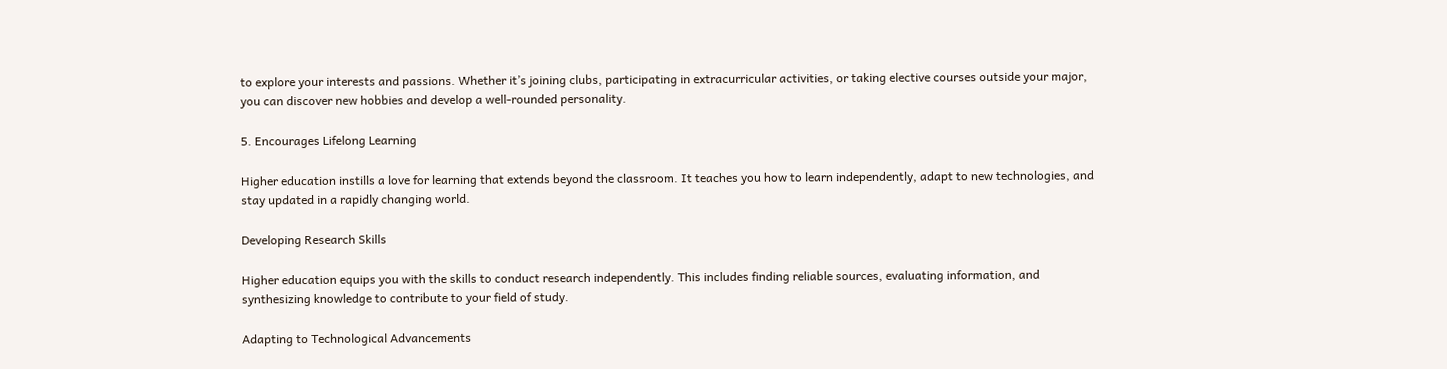to explore your interests and passions. Whether it’s joining clubs, participating in extracurricular activities, or taking elective courses outside your major, you can discover new hobbies and develop a well-rounded personality.

5. Encourages Lifelong Learning

Higher education instills a love for learning that extends beyond the classroom. It teaches you how to learn independently, adapt to new technologies, and stay updated in a rapidly changing world.

Developing Research Skills

Higher education equips you with the skills to conduct research independently. This includes finding reliable sources, evaluating information, and synthesizing knowledge to contribute to your field of study.

Adapting to Technological Advancements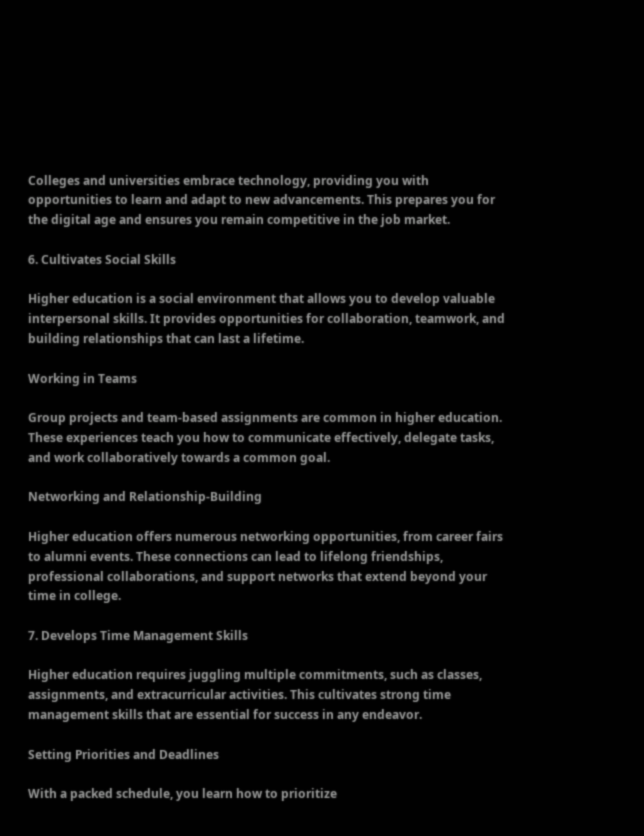Colleges and universities embrace technology, providing you with opportunities to learn and adapt to new advancements. This prepares you for the digital age and ensures you remain competitive in the job market.

6. Cultivates Social Skills

Higher education is a social environment that allows you to develop valuable interpersonal skills. It provides opportunities for collaboration, teamwork, and building relationships that can last a lifetime.

Working in Teams

Group projects and team-based assignments are common in higher education. These experiences teach you how to communicate effectively, delegate tasks, and work collaboratively towards a common goal.

Networking and Relationship-Building

Higher education offers numerous networking opportunities, from career fairs to alumni events. These connections can lead to lifelong friendships, professional collaborations, and support networks that extend beyond your time in college.

7. Develops Time Management Skills

Higher education requires juggling multiple commitments, such as classes, assignments, and extracurricular activities. This cultivates strong time management skills that are essential for success in any endeavor.

Setting Priorities and Deadlines

With a packed schedule, you learn how to prioritize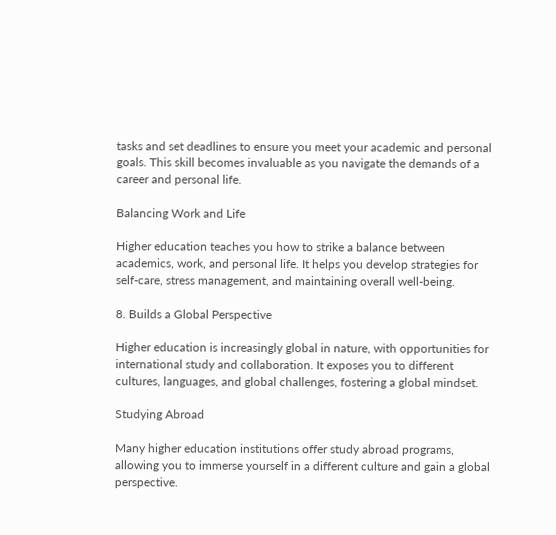tasks and set deadlines to ensure you meet your academic and personal goals. This skill becomes invaluable as you navigate the demands of a career and personal life.

Balancing Work and Life

Higher education teaches you how to strike a balance between academics, work, and personal life. It helps you develop strategies for self-care, stress management, and maintaining overall well-being.

8. Builds a Global Perspective

Higher education is increasingly global in nature, with opportunities for international study and collaboration. It exposes you to different cultures, languages, and global challenges, fostering a global mindset.

Studying Abroad

Many higher education institutions offer study abroad programs, allowing you to immerse yourself in a different culture and gain a global perspective.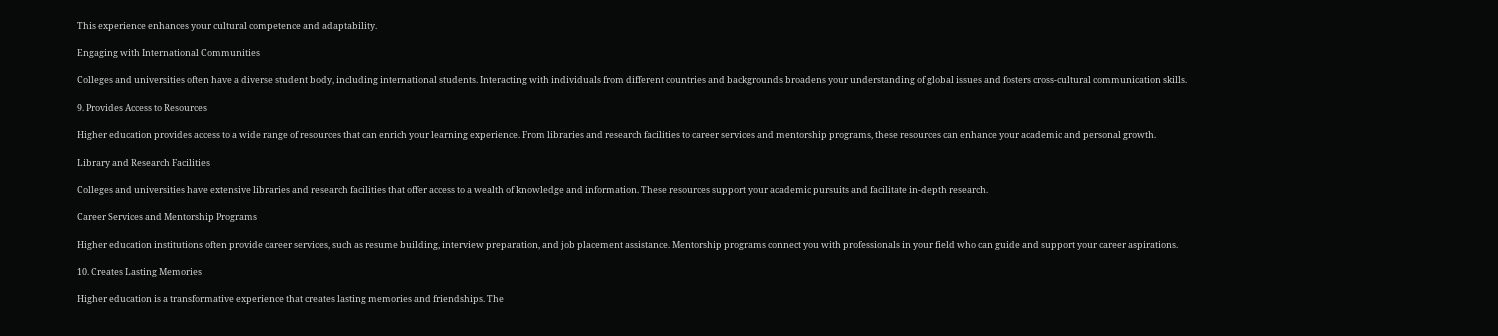This experience enhances your cultural competence and adaptability.

Engaging with International Communities

Colleges and universities often have a diverse student body, including international students. Interacting with individuals from different countries and backgrounds broadens your understanding of global issues and fosters cross-cultural communication skills.

9. Provides Access to Resources

Higher education provides access to a wide range of resources that can enrich your learning experience. From libraries and research facilities to career services and mentorship programs, these resources can enhance your academic and personal growth.

Library and Research Facilities

Colleges and universities have extensive libraries and research facilities that offer access to a wealth of knowledge and information. These resources support your academic pursuits and facilitate in-depth research.

Career Services and Mentorship Programs

Higher education institutions often provide career services, such as resume building, interview preparation, and job placement assistance. Mentorship programs connect you with professionals in your field who can guide and support your career aspirations.

10. Creates Lasting Memories

Higher education is a transformative experience that creates lasting memories and friendships. The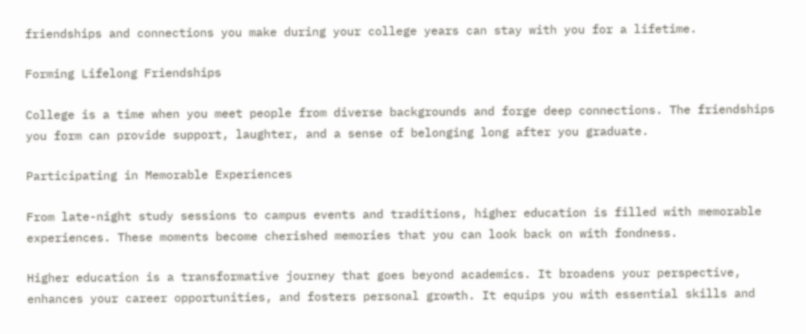friendships and connections you make during your college years can stay with you for a lifetime.

Forming Lifelong Friendships

College is a time when you meet people from diverse backgrounds and forge deep connections. The friendships you form can provide support, laughter, and a sense of belonging long after you graduate.

Participating in Memorable Experiences

From late-night study sessions to campus events and traditions, higher education is filled with memorable experiences. These moments become cherished memories that you can look back on with fondness.

Higher education is a transformative journey that goes beyond academics. It broadens your perspective, enhances your career opportunities, and fosters personal growth. It equips you with essential skills and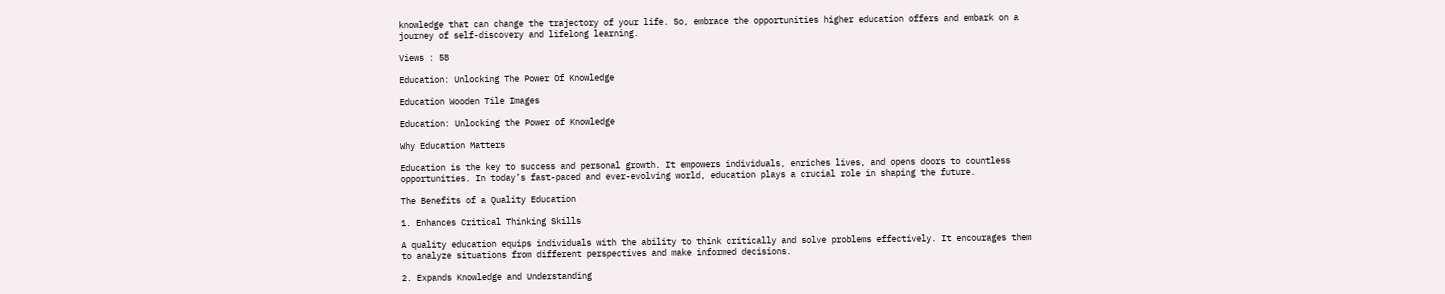knowledge that can change the trajectory of your life. So, embrace the opportunities higher education offers and embark on a journey of self-discovery and lifelong learning.

Views : 58

Education: Unlocking The Power Of Knowledge

Education Wooden Tile Images

Education: Unlocking the Power of Knowledge

Why Education Matters

Education is the key to success and personal growth. It empowers individuals, enriches lives, and opens doors to countless opportunities. In today’s fast-paced and ever-evolving world, education plays a crucial role in shaping the future.

The Benefits of a Quality Education

1. Enhances Critical Thinking Skills

A quality education equips individuals with the ability to think critically and solve problems effectively. It encourages them to analyze situations from different perspectives and make informed decisions.

2. Expands Knowledge and Understanding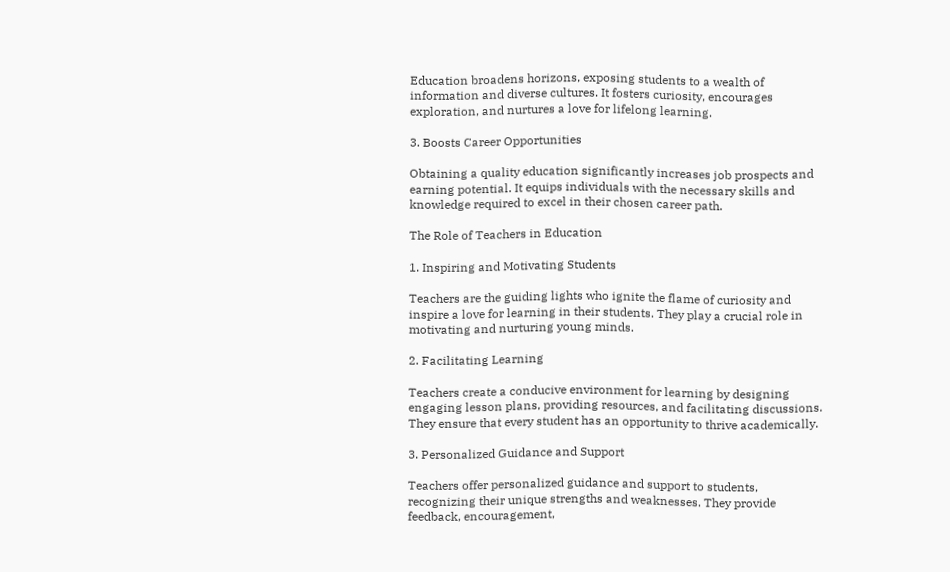Education broadens horizons, exposing students to a wealth of information and diverse cultures. It fosters curiosity, encourages exploration, and nurtures a love for lifelong learning.

3. Boosts Career Opportunities

Obtaining a quality education significantly increases job prospects and earning potential. It equips individuals with the necessary skills and knowledge required to excel in their chosen career path.

The Role of Teachers in Education

1. Inspiring and Motivating Students

Teachers are the guiding lights who ignite the flame of curiosity and inspire a love for learning in their students. They play a crucial role in motivating and nurturing young minds.

2. Facilitating Learning

Teachers create a conducive environment for learning by designing engaging lesson plans, providing resources, and facilitating discussions. They ensure that every student has an opportunity to thrive academically.

3. Personalized Guidance and Support

Teachers offer personalized guidance and support to students, recognizing their unique strengths and weaknesses. They provide feedback, encouragement,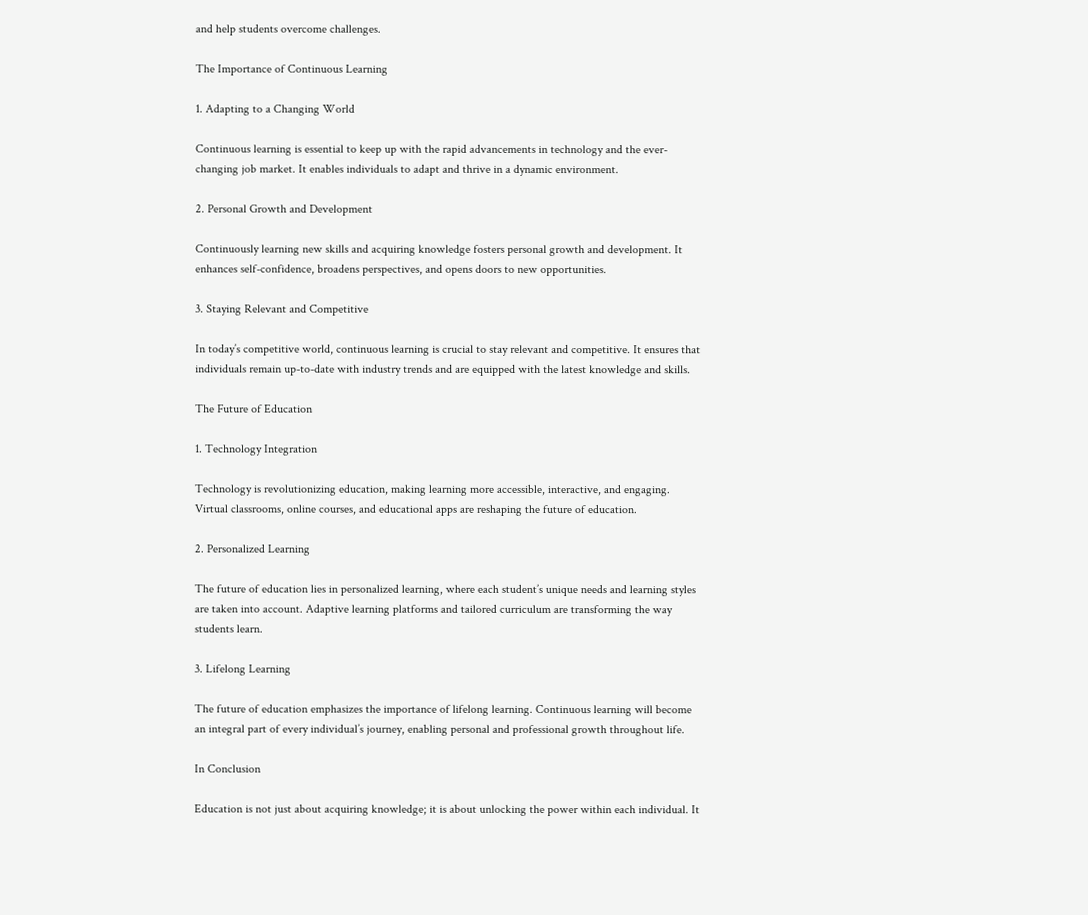and help students overcome challenges.

The Importance of Continuous Learning

1. Adapting to a Changing World

Continuous learning is essential to keep up with the rapid advancements in technology and the ever-changing job market. It enables individuals to adapt and thrive in a dynamic environment.

2. Personal Growth and Development

Continuously learning new skills and acquiring knowledge fosters personal growth and development. It enhances self-confidence, broadens perspectives, and opens doors to new opportunities.

3. Staying Relevant and Competitive

In today’s competitive world, continuous learning is crucial to stay relevant and competitive. It ensures that individuals remain up-to-date with industry trends and are equipped with the latest knowledge and skills.

The Future of Education

1. Technology Integration

Technology is revolutionizing education, making learning more accessible, interactive, and engaging. Virtual classrooms, online courses, and educational apps are reshaping the future of education.

2. Personalized Learning

The future of education lies in personalized learning, where each student’s unique needs and learning styles are taken into account. Adaptive learning platforms and tailored curriculum are transforming the way students learn.

3. Lifelong Learning

The future of education emphasizes the importance of lifelong learning. Continuous learning will become an integral part of every individual’s journey, enabling personal and professional growth throughout life.

In Conclusion

Education is not just about acquiring knowledge; it is about unlocking the power within each individual. It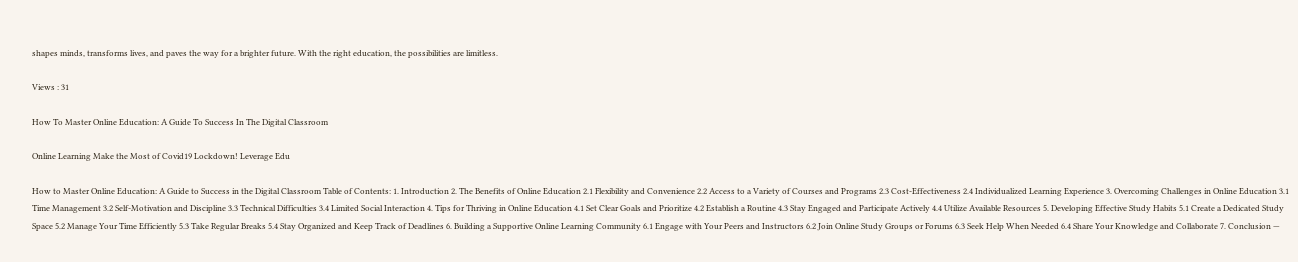shapes minds, transforms lives, and paves the way for a brighter future. With the right education, the possibilities are limitless.

Views : 31

How To Master Online Education: A Guide To Success In The Digital Classroom

Online Learning Make the Most of Covid19 Lockdown! Leverage Edu

How to Master Online Education: A Guide to Success in the Digital Classroom Table of Contents: 1. Introduction 2. The Benefits of Online Education 2.1 Flexibility and Convenience 2.2 Access to a Variety of Courses and Programs 2.3 Cost-Effectiveness 2.4 Individualized Learning Experience 3. Overcoming Challenges in Online Education 3.1 Time Management 3.2 Self-Motivation and Discipline 3.3 Technical Difficulties 3.4 Limited Social Interaction 4. Tips for Thriving in Online Education 4.1 Set Clear Goals and Prioritize 4.2 Establish a Routine 4.3 Stay Engaged and Participate Actively 4.4 Utilize Available Resources 5. Developing Effective Study Habits 5.1 Create a Dedicated Study Space 5.2 Manage Your Time Efficiently 5.3 Take Regular Breaks 5.4 Stay Organized and Keep Track of Deadlines 6. Building a Supportive Online Learning Community 6.1 Engage with Your Peers and Instructors 6.2 Join Online Study Groups or Forums 6.3 Seek Help When Needed 6.4 Share Your Knowledge and Collaborate 7. Conclusion —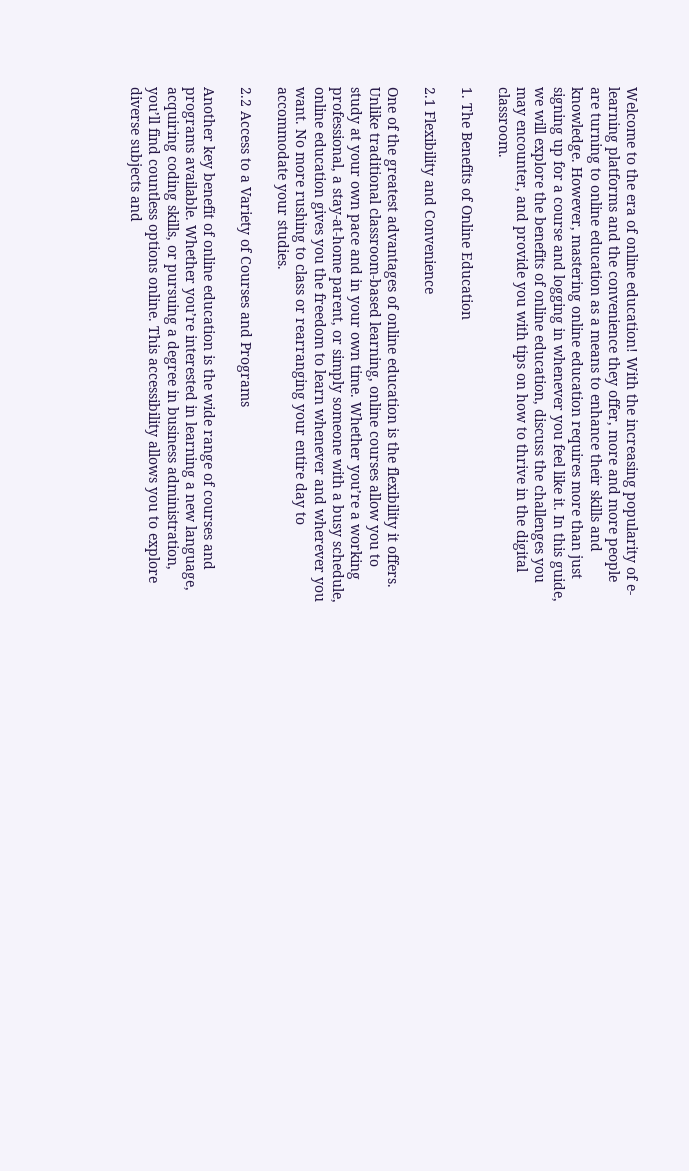Welcome to the era of online education! With the increasing popularity of e-learning platforms and the convenience they offer, more and more people are turning to online education as a means to enhance their skills and knowledge. However, mastering online education requires more than just signing up for a course and logging in whenever you feel like it. In this guide, we will explore the benefits of online education, discuss the challenges you may encounter, and provide you with tips on how to thrive in the digital classroom.

1. The Benefits of Online Education

2.1 Flexibility and Convenience

One of the greatest advantages of online education is the flexibility it offers. Unlike traditional classroom-based learning, online courses allow you to study at your own pace and in your own time. Whether you’re a working professional, a stay-at-home parent, or simply someone with a busy schedule, online education gives you the freedom to learn whenever and wherever you want. No more rushing to class or rearranging your entire day to accommodate your studies.

2.2 Access to a Variety of Courses and Programs

Another key benefit of online education is the wide range of courses and programs available. Whether you’re interested in learning a new language, acquiring coding skills, or pursuing a degree in business administration, you’ll find countless options online. This accessibility allows you to explore diverse subjects and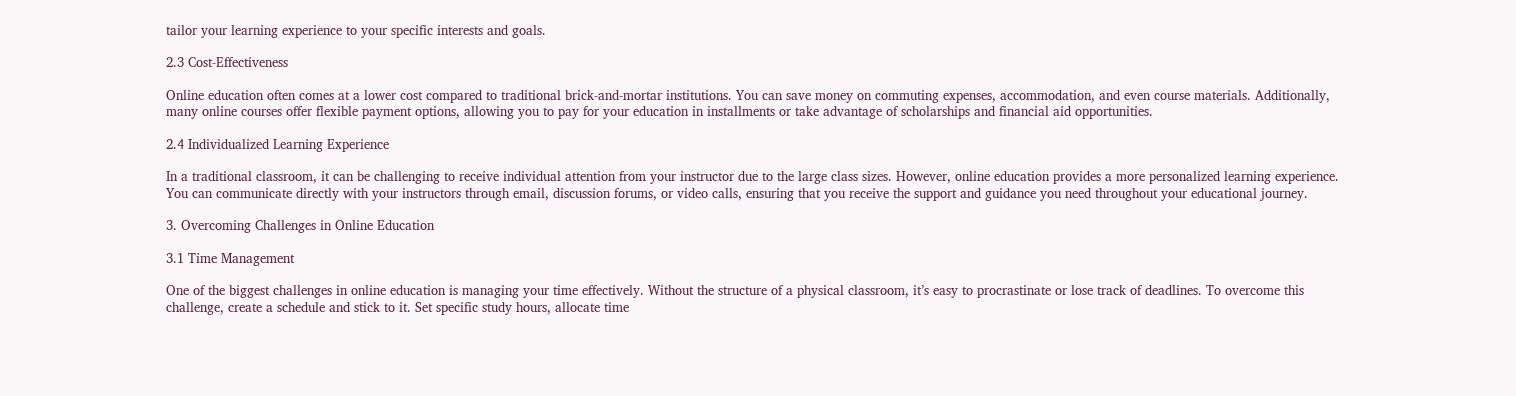tailor your learning experience to your specific interests and goals.

2.3 Cost-Effectiveness

Online education often comes at a lower cost compared to traditional brick-and-mortar institutions. You can save money on commuting expenses, accommodation, and even course materials. Additionally, many online courses offer flexible payment options, allowing you to pay for your education in installments or take advantage of scholarships and financial aid opportunities.

2.4 Individualized Learning Experience

In a traditional classroom, it can be challenging to receive individual attention from your instructor due to the large class sizes. However, online education provides a more personalized learning experience. You can communicate directly with your instructors through email, discussion forums, or video calls, ensuring that you receive the support and guidance you need throughout your educational journey.

3. Overcoming Challenges in Online Education

3.1 Time Management

One of the biggest challenges in online education is managing your time effectively. Without the structure of a physical classroom, it’s easy to procrastinate or lose track of deadlines. To overcome this challenge, create a schedule and stick to it. Set specific study hours, allocate time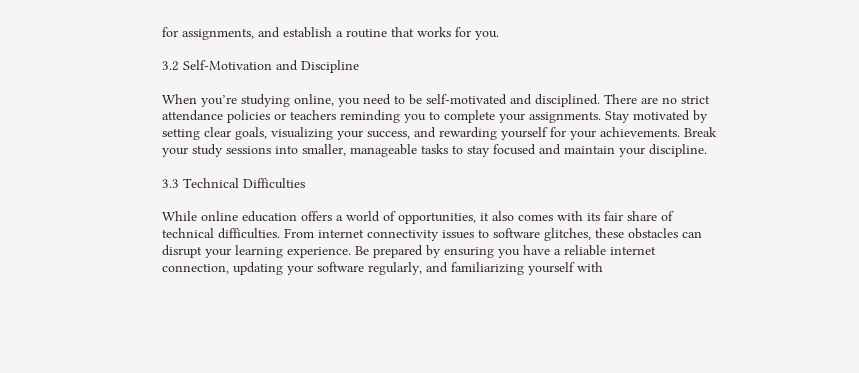for assignments, and establish a routine that works for you.

3.2 Self-Motivation and Discipline

When you’re studying online, you need to be self-motivated and disciplined. There are no strict attendance policies or teachers reminding you to complete your assignments. Stay motivated by setting clear goals, visualizing your success, and rewarding yourself for your achievements. Break your study sessions into smaller, manageable tasks to stay focused and maintain your discipline.

3.3 Technical Difficulties

While online education offers a world of opportunities, it also comes with its fair share of technical difficulties. From internet connectivity issues to software glitches, these obstacles can disrupt your learning experience. Be prepared by ensuring you have a reliable internet connection, updating your software regularly, and familiarizing yourself with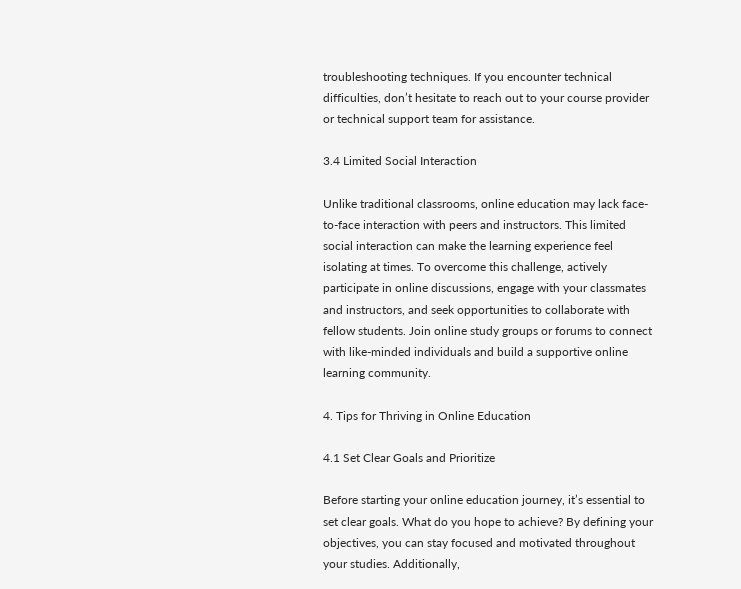troubleshooting techniques. If you encounter technical difficulties, don’t hesitate to reach out to your course provider or technical support team for assistance.

3.4 Limited Social Interaction

Unlike traditional classrooms, online education may lack face-to-face interaction with peers and instructors. This limited social interaction can make the learning experience feel isolating at times. To overcome this challenge, actively participate in online discussions, engage with your classmates and instructors, and seek opportunities to collaborate with fellow students. Join online study groups or forums to connect with like-minded individuals and build a supportive online learning community.

4. Tips for Thriving in Online Education

4.1 Set Clear Goals and Prioritize

Before starting your online education journey, it’s essential to set clear goals. What do you hope to achieve? By defining your objectives, you can stay focused and motivated throughout your studies. Additionally,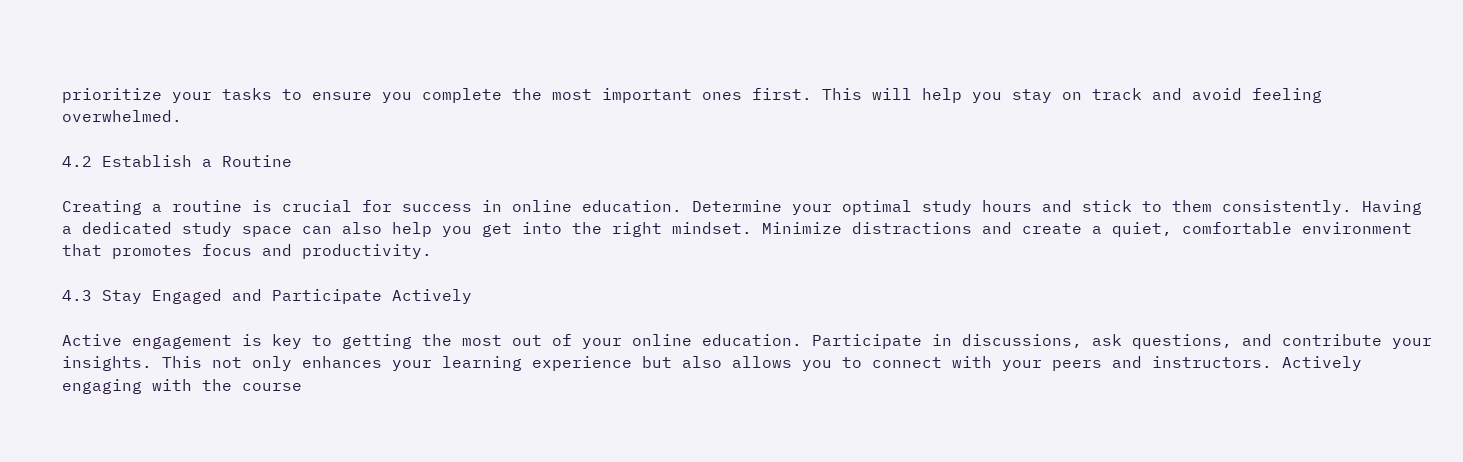prioritize your tasks to ensure you complete the most important ones first. This will help you stay on track and avoid feeling overwhelmed.

4.2 Establish a Routine

Creating a routine is crucial for success in online education. Determine your optimal study hours and stick to them consistently. Having a dedicated study space can also help you get into the right mindset. Minimize distractions and create a quiet, comfortable environment that promotes focus and productivity.

4.3 Stay Engaged and Participate Actively

Active engagement is key to getting the most out of your online education. Participate in discussions, ask questions, and contribute your insights. This not only enhances your learning experience but also allows you to connect with your peers and instructors. Actively engaging with the course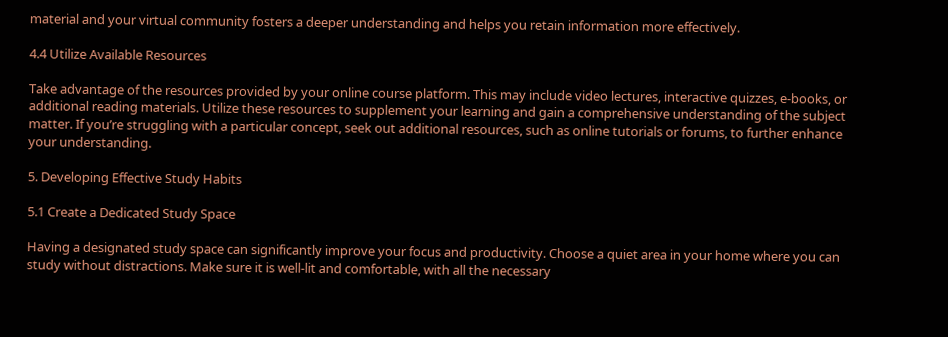material and your virtual community fosters a deeper understanding and helps you retain information more effectively.

4.4 Utilize Available Resources

Take advantage of the resources provided by your online course platform. This may include video lectures, interactive quizzes, e-books, or additional reading materials. Utilize these resources to supplement your learning and gain a comprehensive understanding of the subject matter. If you’re struggling with a particular concept, seek out additional resources, such as online tutorials or forums, to further enhance your understanding.

5. Developing Effective Study Habits

5.1 Create a Dedicated Study Space

Having a designated study space can significantly improve your focus and productivity. Choose a quiet area in your home where you can study without distractions. Make sure it is well-lit and comfortable, with all the necessary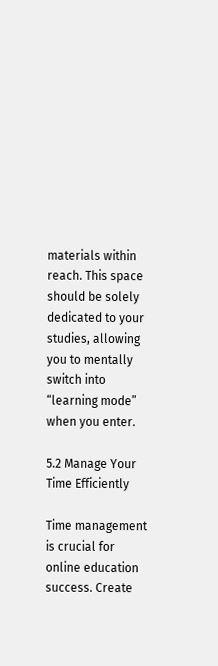materials within reach. This space should be solely dedicated to your studies, allowing you to mentally switch into “learning mode” when you enter.

5.2 Manage Your Time Efficiently

Time management is crucial for online education success. Create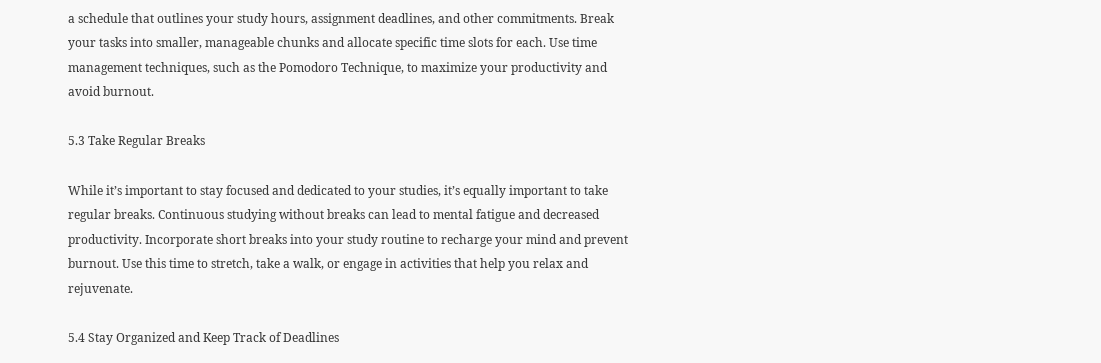a schedule that outlines your study hours, assignment deadlines, and other commitments. Break your tasks into smaller, manageable chunks and allocate specific time slots for each. Use time management techniques, such as the Pomodoro Technique, to maximize your productivity and avoid burnout.

5.3 Take Regular Breaks

While it’s important to stay focused and dedicated to your studies, it’s equally important to take regular breaks. Continuous studying without breaks can lead to mental fatigue and decreased productivity. Incorporate short breaks into your study routine to recharge your mind and prevent burnout. Use this time to stretch, take a walk, or engage in activities that help you relax and rejuvenate.

5.4 Stay Organized and Keep Track of Deadlines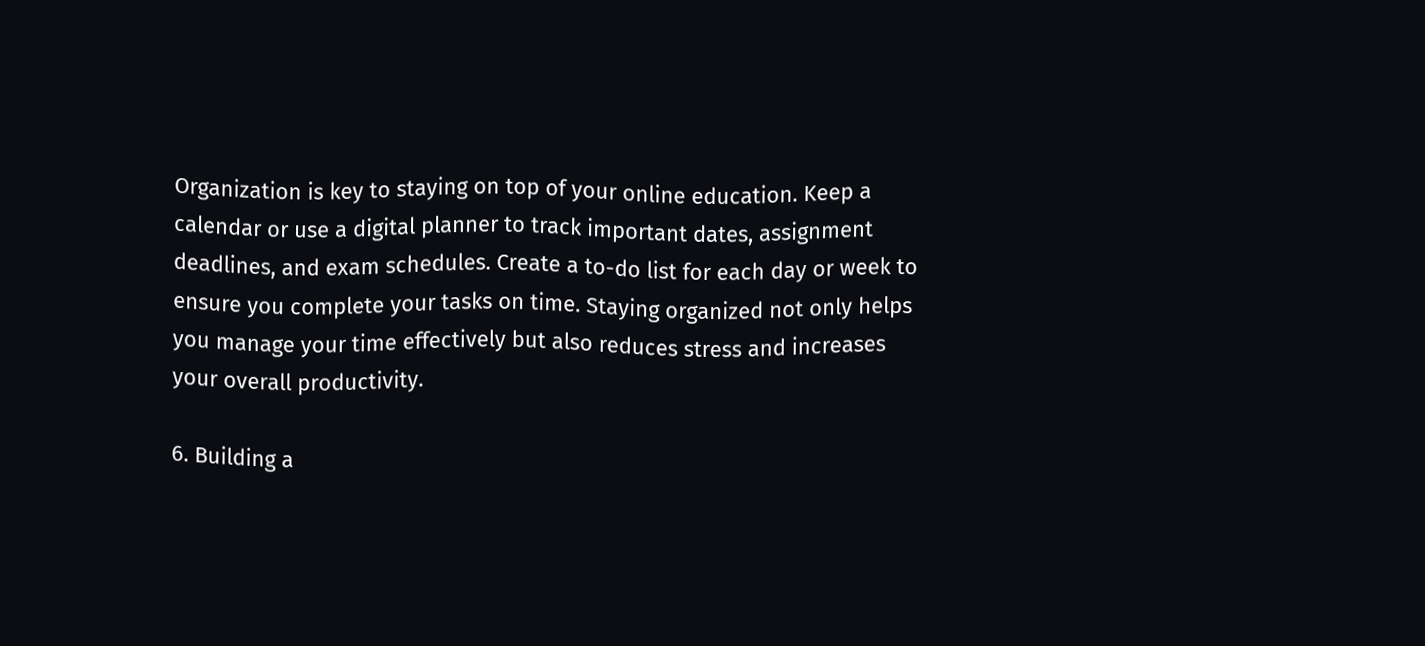Organization is key to staying on top of your online education. Keep a calendar or use a digital planner to track important dates, assignment deadlines, and exam schedules. Create a to-do list for each day or week to ensure you complete your tasks on time. Staying organized not only helps you manage your time effectively but also reduces stress and increases your overall productivity.

6. Building a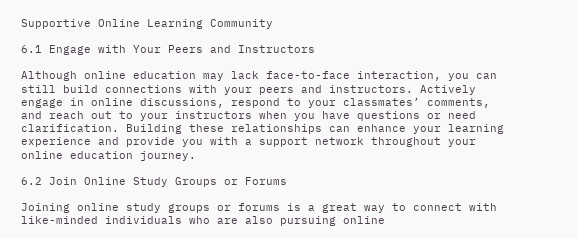Supportive Online Learning Community

6.1 Engage with Your Peers and Instructors

Although online education may lack face-to-face interaction, you can still build connections with your peers and instructors. Actively engage in online discussions, respond to your classmates’ comments, and reach out to your instructors when you have questions or need clarification. Building these relationships can enhance your learning experience and provide you with a support network throughout your online education journey.

6.2 Join Online Study Groups or Forums

Joining online study groups or forums is a great way to connect with like-minded individuals who are also pursuing online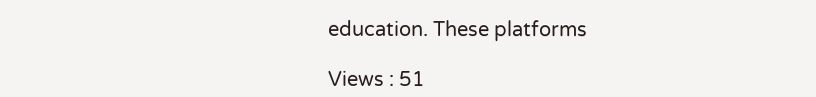education. These platforms

Views : 51